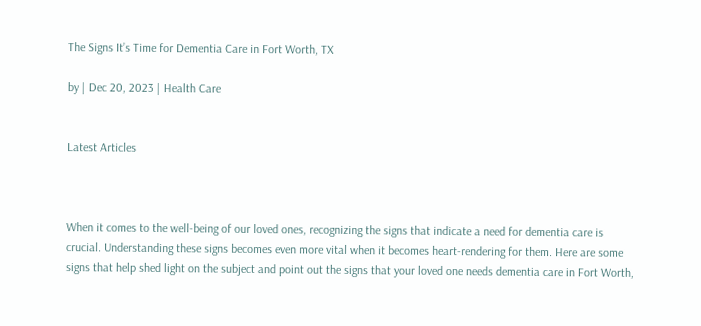The Signs It’s Time for Dementia Care in Fort Worth, TX

by | Dec 20, 2023 | Health Care


Latest Articles



When it comes to the well-being of our loved ones, recognizing the signs that indicate a need for dementia care is crucial. Understanding these signs becomes even more vital when it becomes heart-rendering for them. Here are some signs that help shed light on the subject and point out the signs that your loved one needs dementia care in Fort Worth,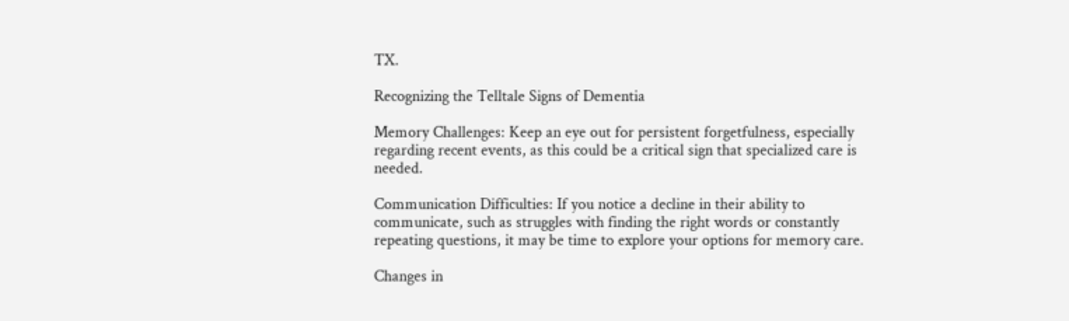TX.

Recognizing the Telltale Signs of Dementia

Memory Challenges: Keep an eye out for persistent forgetfulness, especially regarding recent events, as this could be a critical sign that specialized care is needed.

Communication Difficulties: If you notice a decline in their ability to communicate, such as struggles with finding the right words or constantly repeating questions, it may be time to explore your options for memory care.

Changes in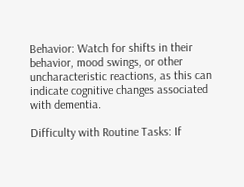Behavior: Watch for shifts in their behavior, mood swings, or other uncharacteristic reactions, as this can indicate cognitive changes associated with dementia.

Difficulty with Routine Tasks: If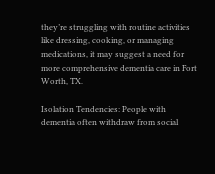they’re struggling with routine activities like dressing, cooking, or managing medications, it may suggest a need for more comprehensive dementia care in Fort Worth, TX.

Isolation Tendencies: People with dementia often withdraw from social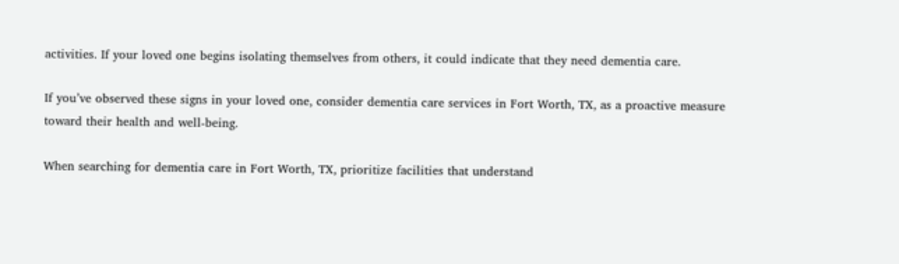activities. If your loved one begins isolating themselves from others, it could indicate that they need dementia care.

If you’ve observed these signs in your loved one, consider dementia care services in Fort Worth, TX, as a proactive measure toward their health and well-being.

When searching for dementia care in Fort Worth, TX, prioritize facilities that understand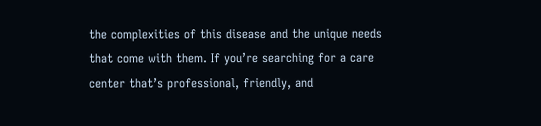the complexities of this disease and the unique needs that come with them. If you’re searching for a care center that’s professional, friendly, and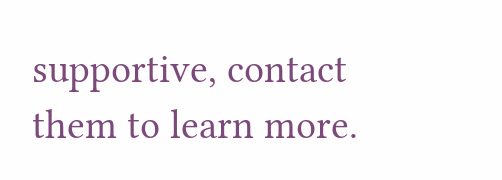supportive, contact them to learn more.